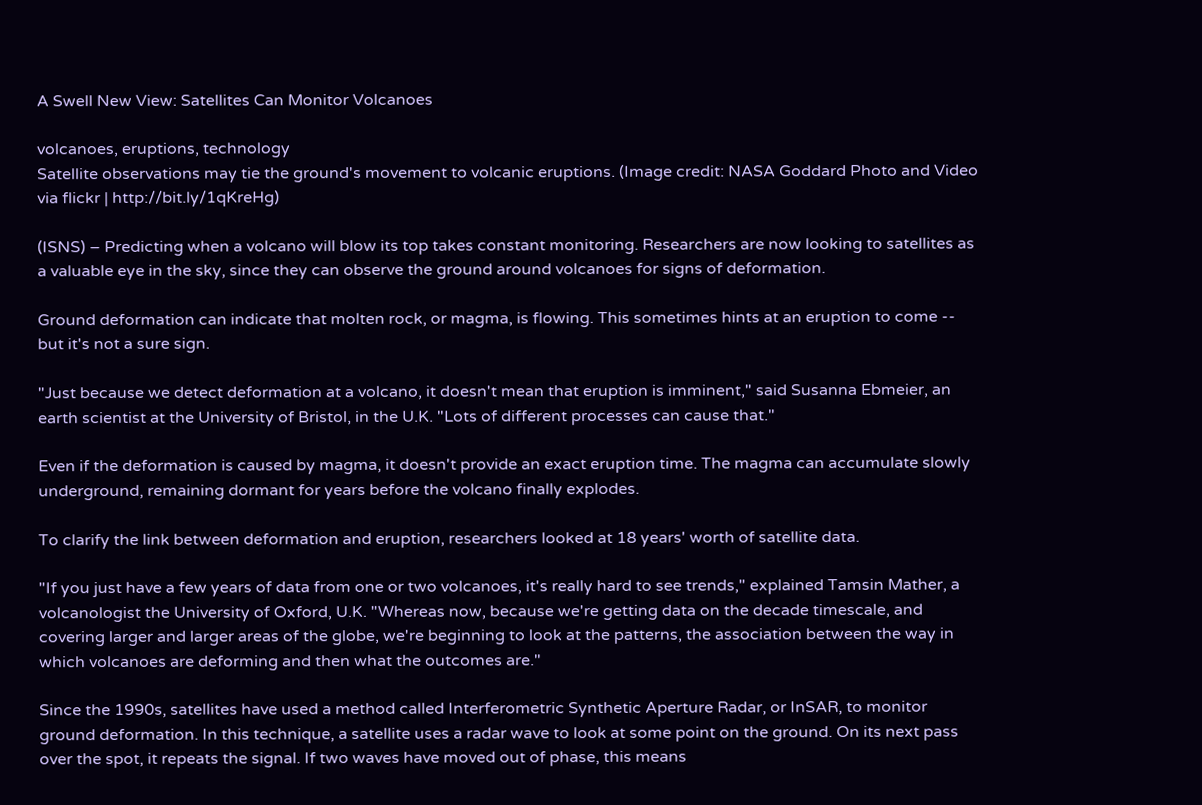A Swell New View: Satellites Can Monitor Volcanoes

volcanoes, eruptions, technology
Satellite observations may tie the ground's movement to volcanic eruptions. (Image credit: NASA Goddard Photo and Video via flickr | http://bit.ly/1qKreHg)

(ISNS) – Predicting when a volcano will blow its top takes constant monitoring. Researchers are now looking to satellites as a valuable eye in the sky, since they can observe the ground around volcanoes for signs of deformation.

Ground deformation can indicate that molten rock, or magma, is flowing. This sometimes hints at an eruption to come -- but it's not a sure sign.

"Just because we detect deformation at a volcano, it doesn't mean that eruption is imminent," said Susanna Ebmeier, an earth scientist at the University of Bristol, in the U.K. "Lots of different processes can cause that."

Even if the deformation is caused by magma, it doesn't provide an exact eruption time. The magma can accumulate slowly underground, remaining dormant for years before the volcano finally explodes.

To clarify the link between deformation and eruption, researchers looked at 18 years' worth of satellite data.

"If you just have a few years of data from one or two volcanoes, it's really hard to see trends," explained Tamsin Mather, a volcanologist the University of Oxford, U.K. "Whereas now, because we're getting data on the decade timescale, and covering larger and larger areas of the globe, we're beginning to look at the patterns, the association between the way in which volcanoes are deforming and then what the outcomes are."

Since the 1990s, satellites have used a method called Interferometric Synthetic Aperture Radar, or InSAR, to monitor ground deformation. In this technique, a satellite uses a radar wave to look at some point on the ground. On its next pass over the spot, it repeats the signal. If two waves have moved out of phase, this means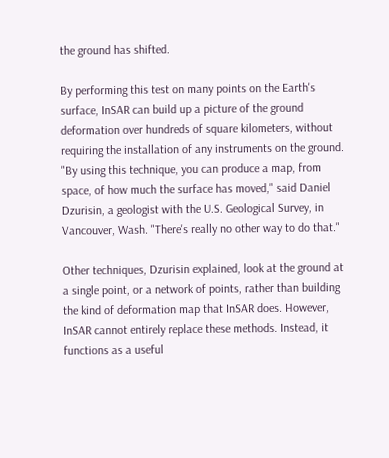the ground has shifted.

By performing this test on many points on the Earth's surface, InSAR can build up a picture of the ground deformation over hundreds of square kilometers, without requiring the installation of any instruments on the ground. "By using this technique, you can produce a map, from space, of how much the surface has moved," said Daniel Dzurisin, a geologist with the U.S. Geological Survey, in Vancouver, Wash. "There's really no other way to do that."

Other techniques, Dzurisin explained, look at the ground at a single point, or a network of points, rather than building the kind of deformation map that InSAR does. However, InSAR cannot entirely replace these methods. Instead, it functions as a useful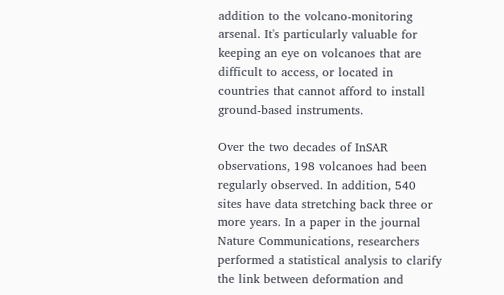addition to the volcano-monitoring arsenal. It's particularly valuable for keeping an eye on volcanoes that are difficult to access, or located in countries that cannot afford to install ground-based instruments.

Over the two decades of InSAR observations, 198 volcanoes had been regularly observed. In addition, 540 sites have data stretching back three or more years. In a paper in the journal Nature Communications, researchers performed a statistical analysis to clarify the link between deformation and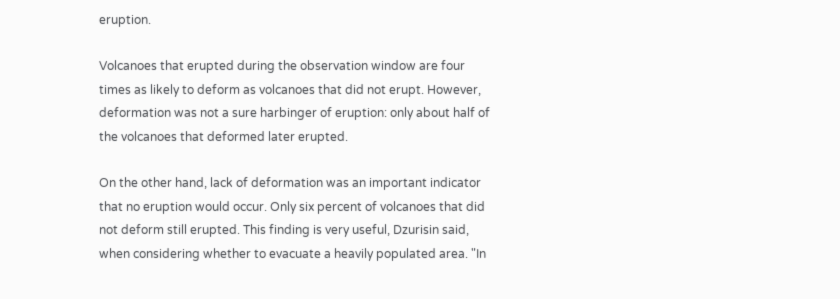eruption.

Volcanoes that erupted during the observation window are four times as likely to deform as volcanoes that did not erupt. However, deformation was not a sure harbinger of eruption: only about half of the volcanoes that deformed later erupted.

On the other hand, lack of deformation was an important indicator that no eruption would occur. Only six percent of volcanoes that did not deform still erupted. This finding is very useful, Dzurisin said, when considering whether to evacuate a heavily populated area. "In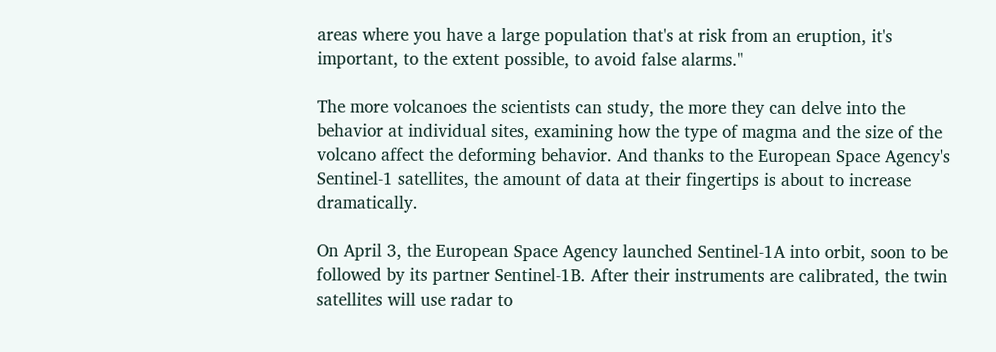areas where you have a large population that's at risk from an eruption, it's important, to the extent possible, to avoid false alarms."

The more volcanoes the scientists can study, the more they can delve into the behavior at individual sites, examining how the type of magma and the size of the volcano affect the deforming behavior. And thanks to the European Space Agency's Sentinel-1 satellites, the amount of data at their fingertips is about to increase dramatically.

On April 3, the European Space Agency launched Sentinel-1A into orbit, soon to be followed by its partner Sentinel-1B. After their instruments are calibrated, the twin satellites will use radar to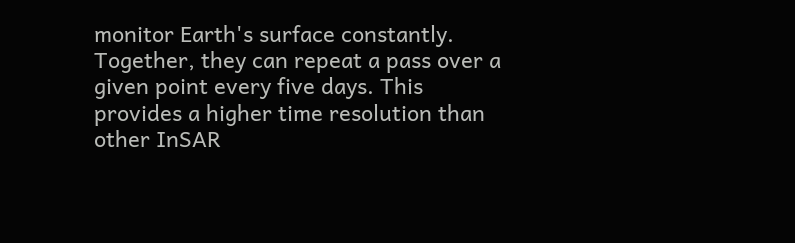monitor Earth's surface constantly. Together, they can repeat a pass over a given point every five days. This provides a higher time resolution than other InSAR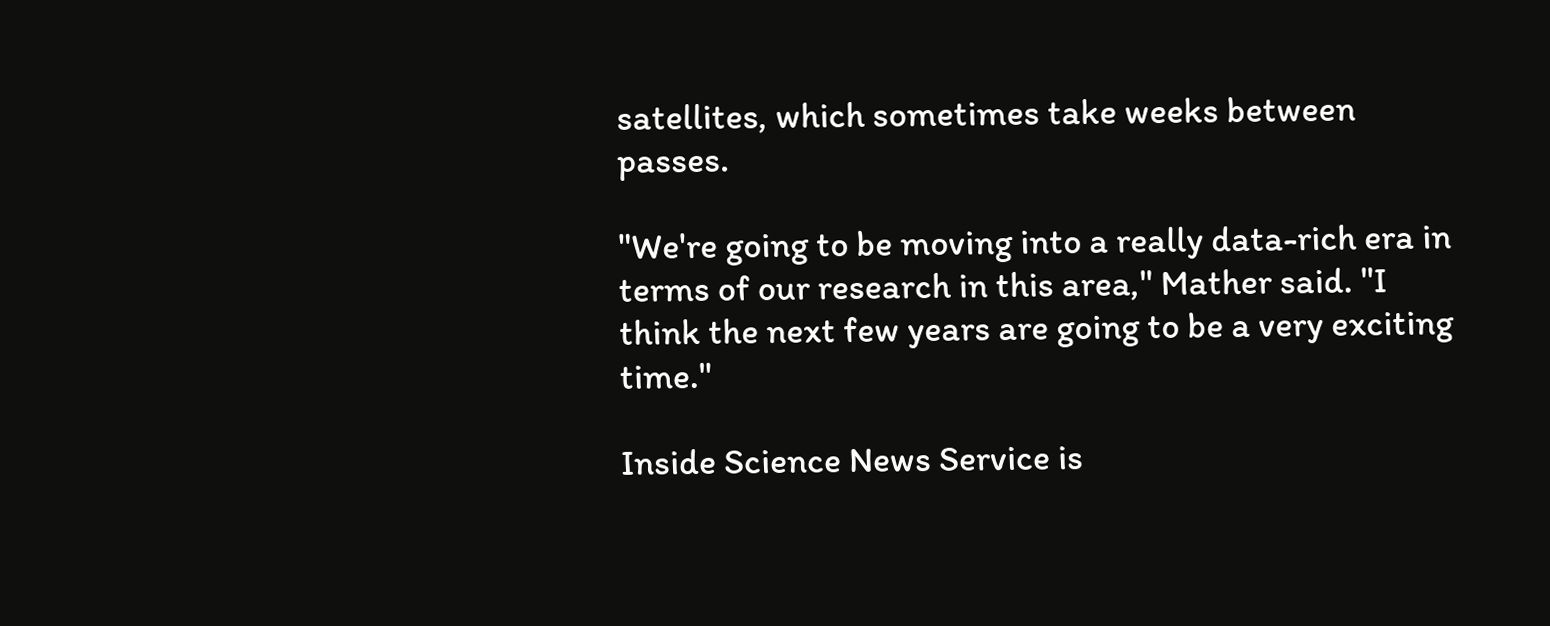satellites, which sometimes take weeks between passes.

"We're going to be moving into a really data-rich era in terms of our research in this area," Mather said. "I think the next few years are going to be a very exciting time."

Inside Science News Service is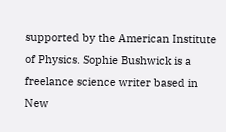supported by the American Institute of Physics. Sophie Bushwick is a freelance science writer based in New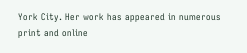York City. Her work has appeared in numerous print and online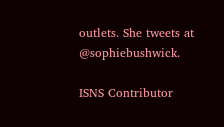outlets. She tweets at @sophiebushwick.

ISNS Contributor